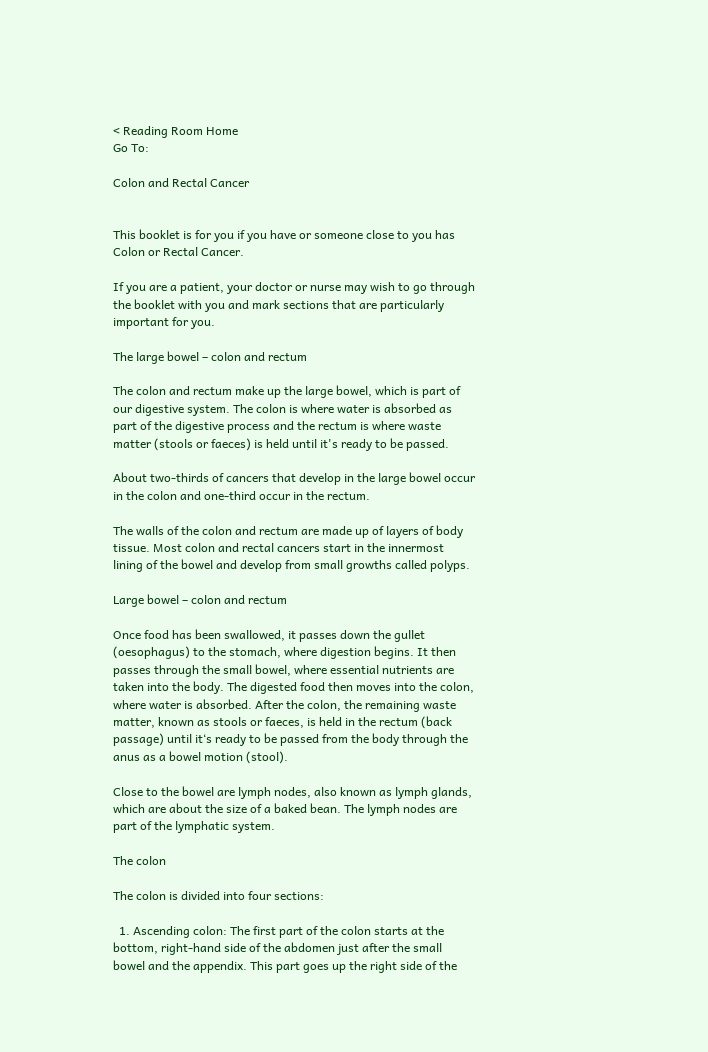< Reading Room Home
Go To:

Colon and Rectal Cancer


This booklet is for you if you have or someone close to you has Colon or Rectal Cancer.

If you are a patient, your doctor or nurse may wish to go through the booklet with you and mark sections that are particularly important for you.

The large bowel – colon and rectum

The colon and rectum make up the large bowel, which is part of our digestive system. The colon is where water is absorbed as part of the digestive process and the rectum is where waste matter (stools or faeces) is held until it's ready to be passed.

About two-thirds of cancers that develop in the large bowel occur in the colon and one-third occur in the rectum.

The walls of the colon and rectum are made up of layers of body tissue. Most colon and rectal cancers start in the innermost lining of the bowel and develop from small growths called polyps.

Large bowel – colon and rectum

Once food has been swallowed, it passes down the gullet (oesophagus) to the stomach, where digestion begins. It then passes through the small bowel, where essential nutrients are taken into the body. The digested food then moves into the colon, where water is absorbed. After the colon, the remaining waste matter, known as stools or faeces, is held in the rectum (back passage) until it‘s ready to be passed from the body through the anus as a bowel motion (stool).

Close to the bowel are lymph nodes, also known as lymph glands, which are about the size of a baked bean. The lymph nodes are part of the lymphatic system.

The colon

The colon is divided into four sections:

  1. Ascending colon: The first part of the colon starts at the bottom, right-hand side of the abdomen just after the small bowel and the appendix. This part goes up the right side of the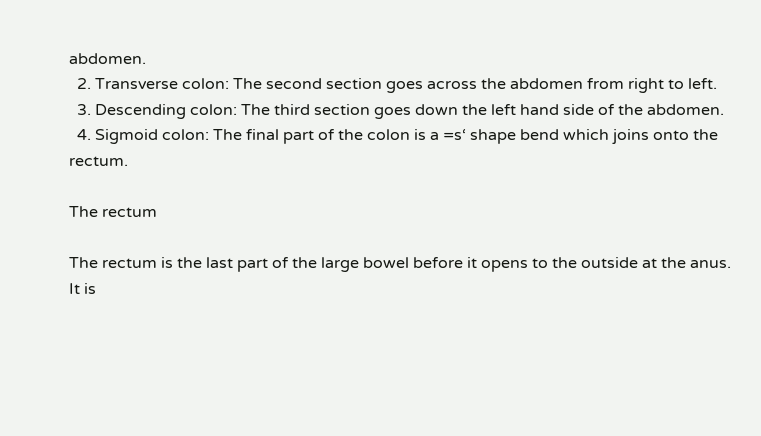abdomen.
  2. Transverse colon: The second section goes across the abdomen from right to left.
  3. Descending colon: The third section goes down the left hand side of the abdomen.
  4. Sigmoid colon: The final part of the colon is a =s‘ shape bend which joins onto the rectum.

The rectum

The rectum is the last part of the large bowel before it opens to the outside at the anus. It is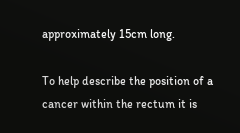approximately 15cm long.

To help describe the position of a cancer within the rectum it is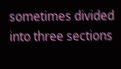sometimes divided into three sections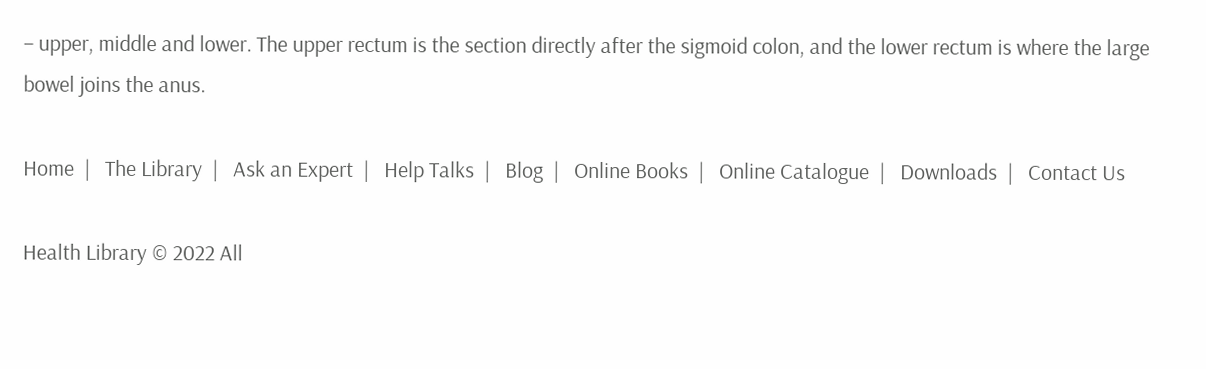– upper, middle and lower. The upper rectum is the section directly after the sigmoid colon, and the lower rectum is where the large bowel joins the anus.

Home  |   The Library  |   Ask an Expert  |   Help Talks  |   Blog  |   Online Books  |   Online Catalogue  |   Downloads  |   Contact Us

Health Library © 2022 All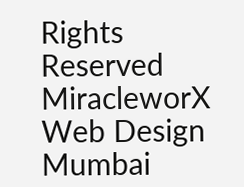Rights Reserved MiracleworX Web Design Mumbai